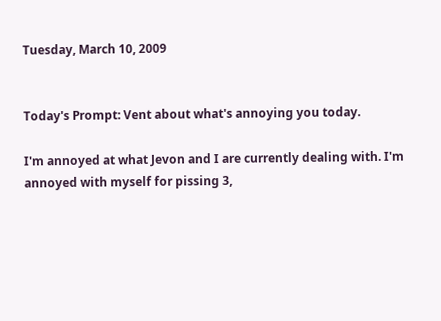Tuesday, March 10, 2009


Today's Prompt: Vent about what's annoying you today.

I'm annoyed at what Jevon and I are currently dealing with. I'm annoyed with myself for pissing 3,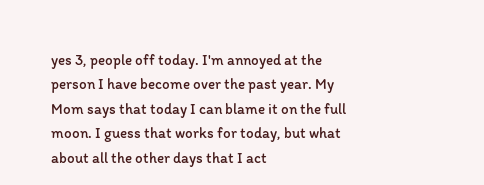yes 3, people off today. I'm annoyed at the person I have become over the past year. My Mom says that today I can blame it on the full moon. I guess that works for today, but what about all the other days that I act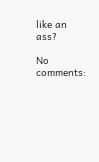like an ass?

No comments: